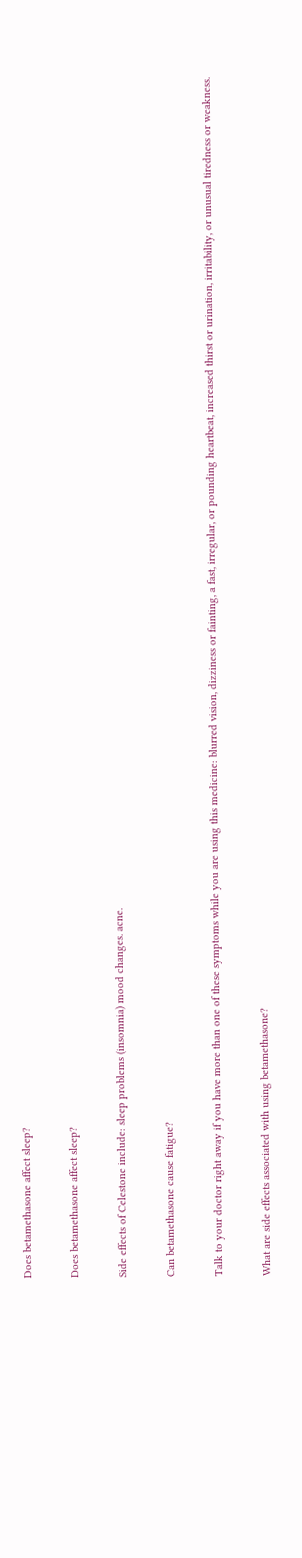Does betamethasone affect sleep?

Does betamethasone affect sleep?

Side effects of Celestone include: sleep problems (insomnia) mood changes. acne.

Can betamethasone cause fatigue?

Talk to your doctor right away if you have more than one of these symptoms while you are using this medicine: blurred vision, dizziness or fainting, a fast, irregular, or pounding heartbeat, increased thirst or urination, irritability, or unusual tiredness or weakness.

What are side effects associated with using betamethasone?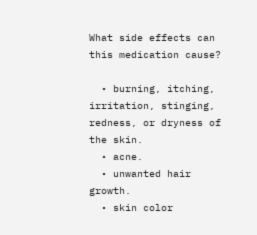What side effects can this medication cause?

  • burning, itching, irritation, stinging, redness, or dryness of the skin.
  • acne.
  • unwanted hair growth.
  • skin color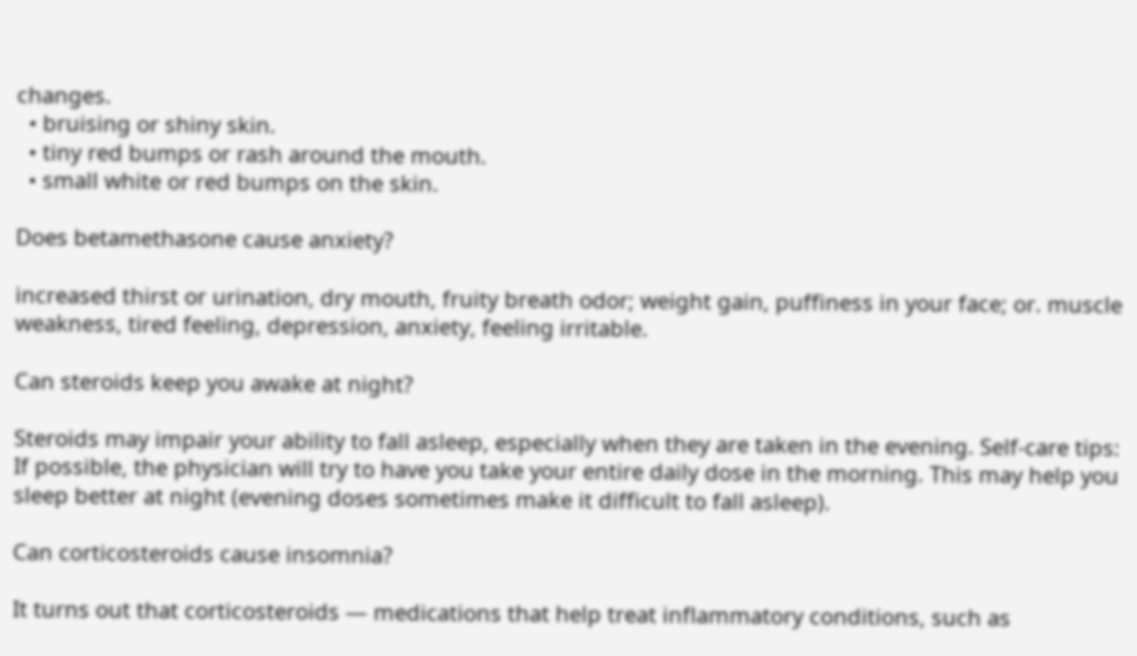changes.
  • bruising or shiny skin.
  • tiny red bumps or rash around the mouth.
  • small white or red bumps on the skin.

Does betamethasone cause anxiety?

increased thirst or urination, dry mouth, fruity breath odor; weight gain, puffiness in your face; or. muscle weakness, tired feeling, depression, anxiety, feeling irritable.

Can steroids keep you awake at night?

Steroids may impair your ability to fall asleep, especially when they are taken in the evening. Self-care tips: If possible, the physician will try to have you take your entire daily dose in the morning. This may help you sleep better at night (evening doses sometimes make it difficult to fall asleep).

Can corticosteroids cause insomnia?

It turns out that corticosteroids — medications that help treat inflammatory conditions, such as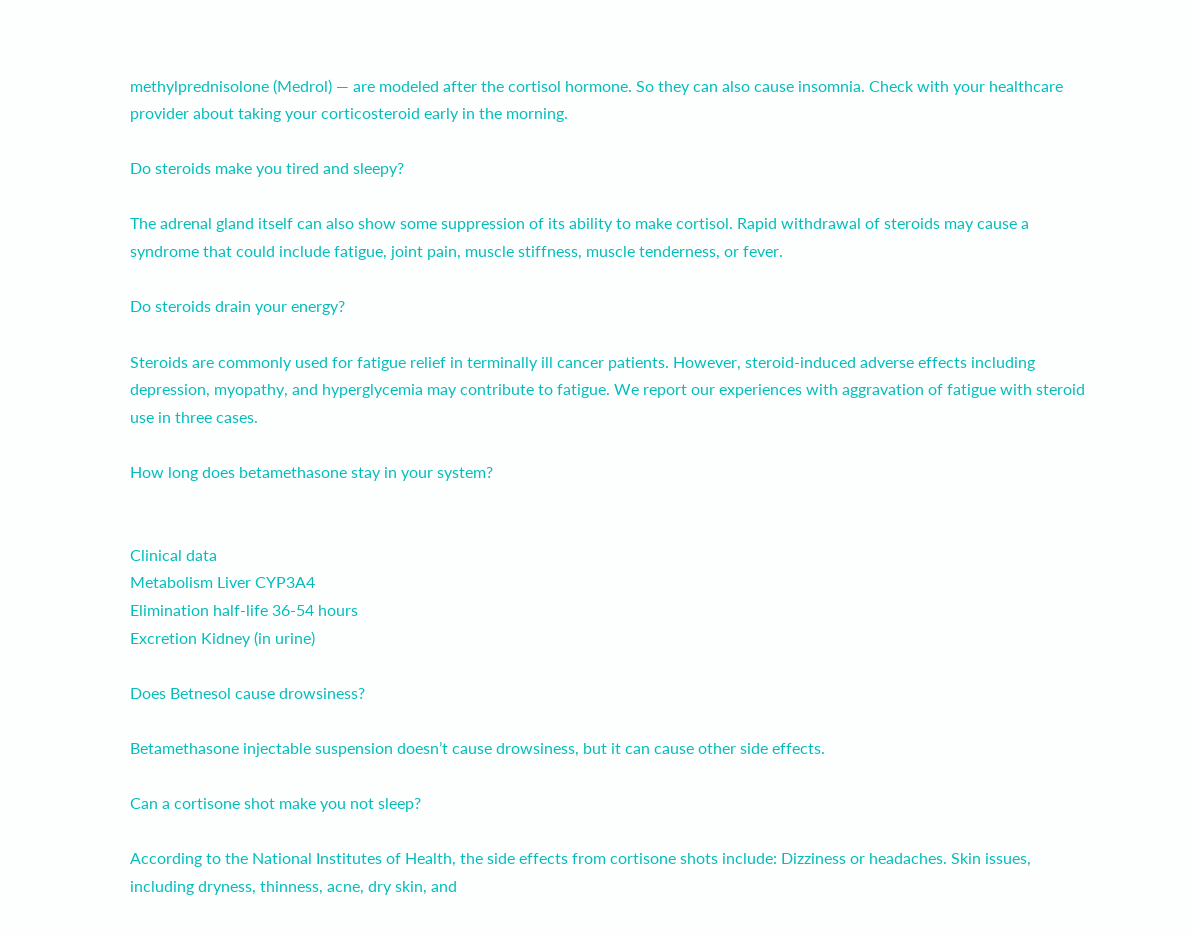methylprednisolone (Medrol) — are modeled after the cortisol hormone. So they can also cause insomnia. Check with your healthcare provider about taking your corticosteroid early in the morning.

Do steroids make you tired and sleepy?

The adrenal gland itself can also show some suppression of its ability to make cortisol. Rapid withdrawal of steroids may cause a syndrome that could include fatigue, joint pain, muscle stiffness, muscle tenderness, or fever.

Do steroids drain your energy?

Steroids are commonly used for fatigue relief in terminally ill cancer patients. However, steroid-induced adverse effects including depression, myopathy, and hyperglycemia may contribute to fatigue. We report our experiences with aggravation of fatigue with steroid use in three cases.

How long does betamethasone stay in your system?


Clinical data
Metabolism Liver CYP3A4
Elimination half-life 36-54 hours
Excretion Kidney (in urine)

Does Betnesol cause drowsiness?

Betamethasone injectable suspension doesn’t cause drowsiness, but it can cause other side effects.

Can a cortisone shot make you not sleep?

According to the National Institutes of Health, the side effects from cortisone shots include: Dizziness or headaches. Skin issues, including dryness, thinness, acne, dry skin, and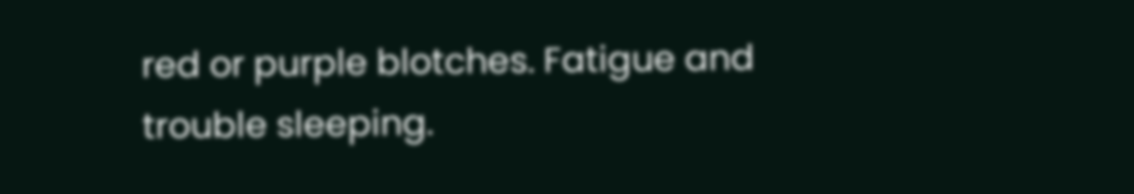red or purple blotches. Fatigue and trouble sleeping.